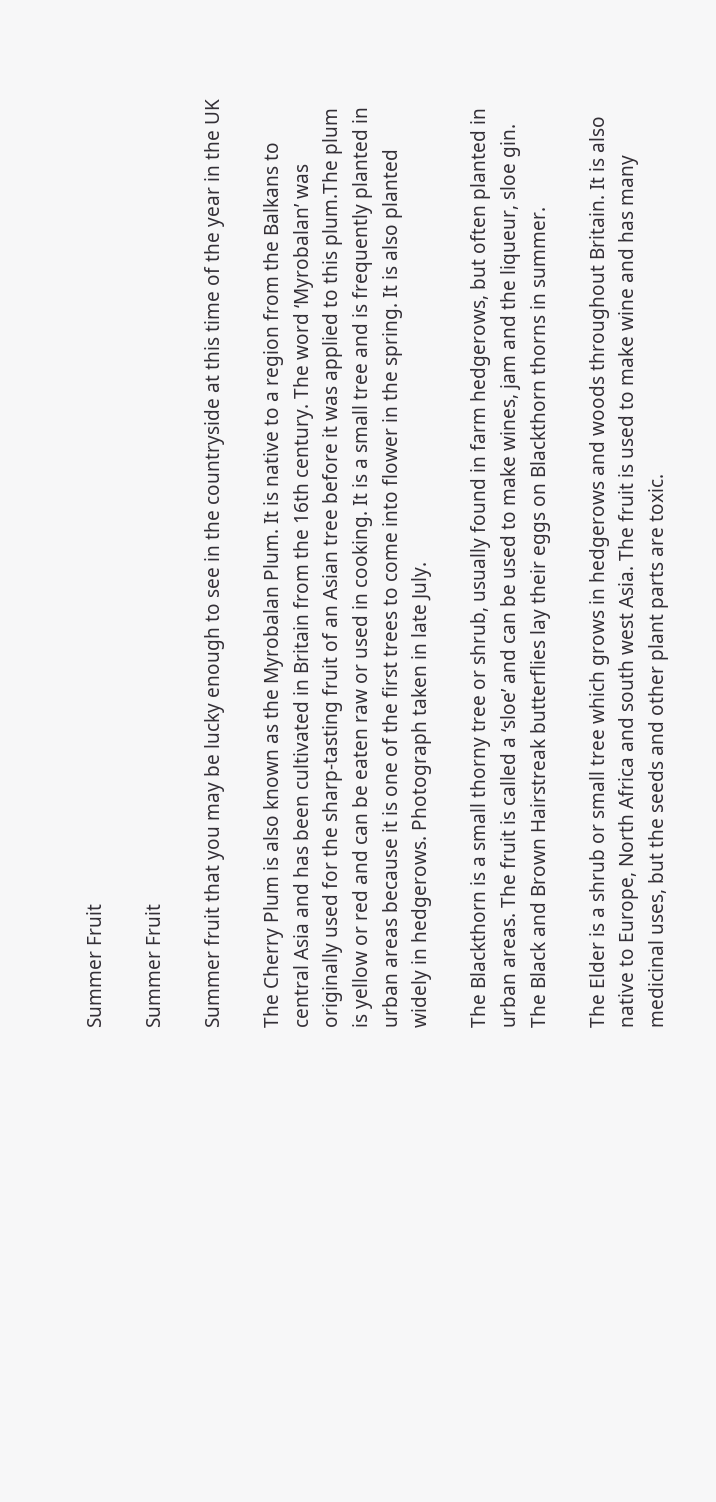Summer Fruit

Summer Fruit

Summer fruit that you may be lucky enough to see in the countryside at this time of the year in the UK

The Cherry Plum is also known as the Myrobalan Plum. It is native to a region from the Balkans to central Asia and has been cultivated in Britain from the 16th century. The word ‘Myrobalan’ was originally used for the sharp-tasting fruit of an Asian tree before it was applied to this plum.The plum is yellow or red and can be eaten raw or used in cooking. It is a small tree and is frequently planted in urban areas because it is one of the first trees to come into flower in the spring. It is also planted widely in hedgerows. Photograph taken in late July.

The Blackthorn is a small thorny tree or shrub, usually found in farm hedgerows, but often planted in urban areas. The fruit is called a ‘sloe’ and can be used to make wines, jam and the liqueur, sloe gin. The Black and Brown Hairstreak butterflies lay their eggs on Blackthorn thorns in summer.

The Elder is a shrub or small tree which grows in hedgerows and woods throughout Britain. It is also native to Europe, North Africa and south west Asia. The fruit is used to make wine and has many medicinal uses, but the seeds and other plant parts are toxic.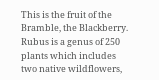This is the fruit of the Bramble, the Blackberry. Rubus is a genus of 250 plants which includes two native wildflowers,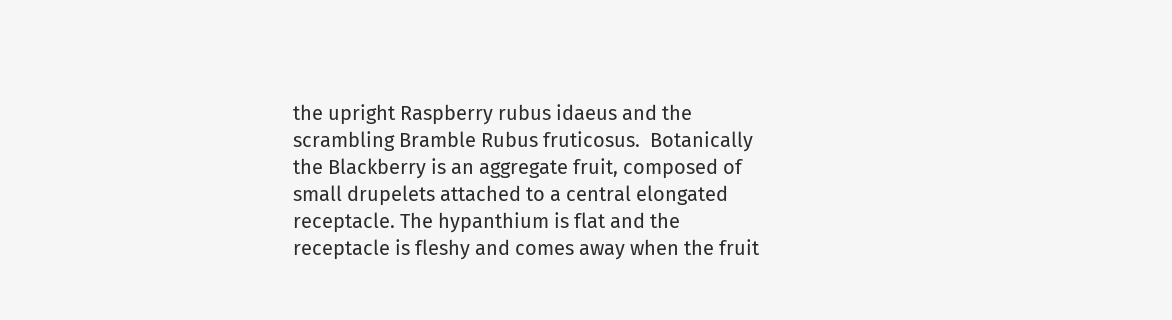the upright Raspberry rubus idaeus and the scrambling Bramble Rubus fruticosus.  Botanically the Blackberry is an aggregate fruit, composed of small drupelets attached to a central elongated receptacle. The hypanthium is flat and the receptacle is fleshy and comes away when the fruit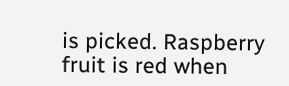is picked. Raspberry fruit is red when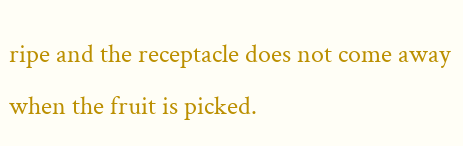ripe and the receptacle does not come away when the fruit is picked.